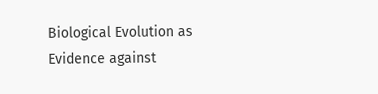Biological Evolution as Evidence against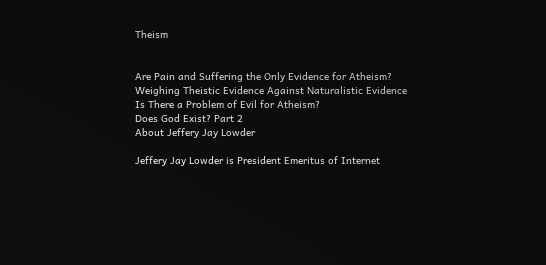Theism


Are Pain and Suffering the Only Evidence for Atheism?
Weighing Theistic Evidence Against Naturalistic Evidence
Is There a Problem of Evil for Atheism?
Does God Exist? Part 2
About Jeffery Jay Lowder

Jeffery Jay Lowder is President Emeritus of Internet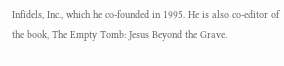Infidels, Inc., which he co-founded in 1995. He is also co-editor of the book, The Empty Tomb: Jesus Beyond the Grave.